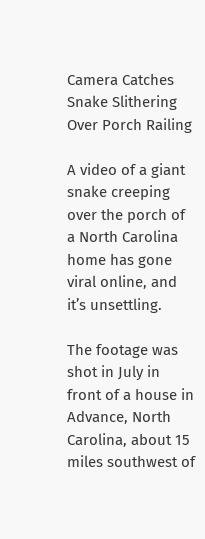Camera Catches Snake Slithering Over Porch Railing

A video of a giant snake creeping over the porch of a North Carolina home has gone viral online, and it’s unsettling.

The footage was shot in July in front of a house in Advance, North Carolina, about 15 miles southwest of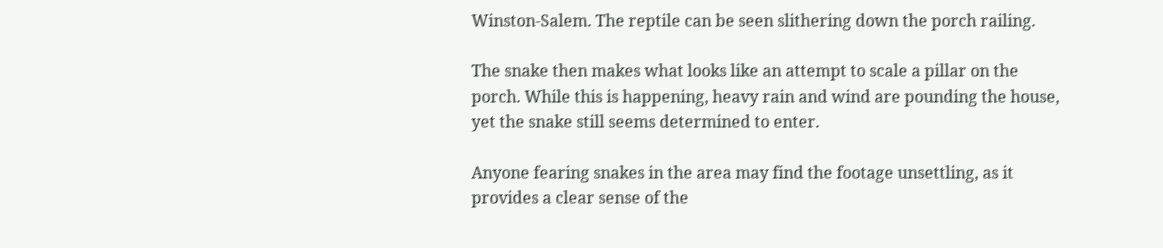Winston-Salem. The reptile can be seen slithering down the porch railing.

The snake then makes what looks like an attempt to scale a pillar on the porch. While this is happening, heavy rain and wind are pounding the house, yet the snake still seems determined to enter.

Anyone fearing snakes in the area may find the footage unsettling, as it provides a clear sense of the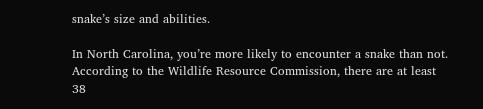snake’s size and abilities.

In North Carolina, you’re more likely to encounter a snake than not. According to the Wildlife Resource Commission, there are at least 38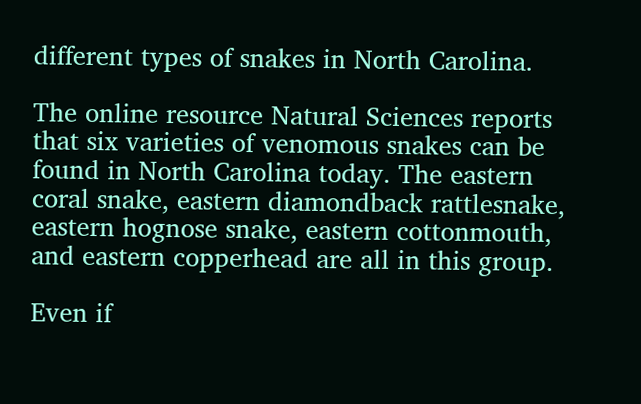different types of snakes in North Carolina.

The online resource Natural Sciences reports that six varieties of venomous snakes can be found in North Carolina today. The eastern coral snake, eastern diamondback rattlesnake, eastern hognose snake, eastern cottonmouth, and eastern copperhead are all in this group.

Even if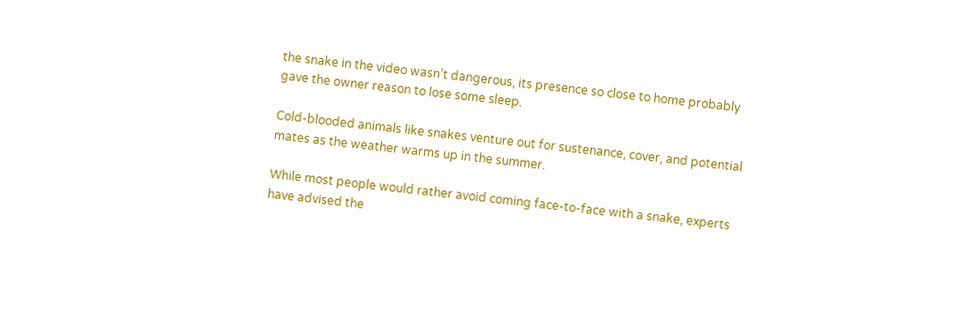the snake in the video wasn’t dangerous, its presence so close to home probably gave the owner reason to lose some sleep.

Cold-blooded animals like snakes venture out for sustenance, cover, and potential mates as the weather warms up in the summer.

While most people would rather avoid coming face-to-face with a snake, experts have advised the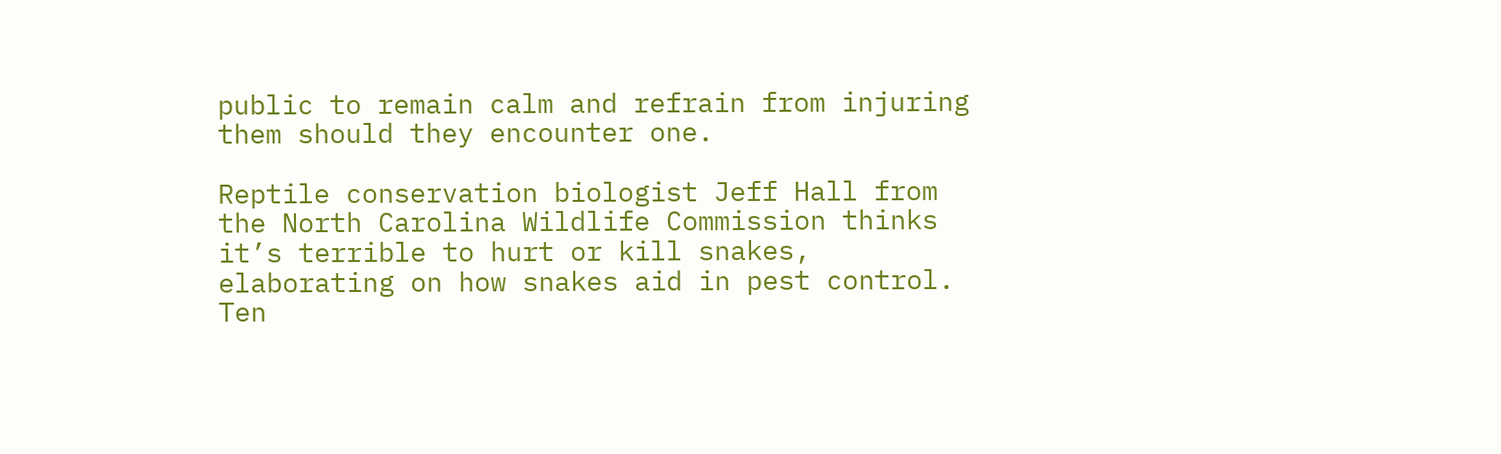public to remain calm and refrain from injuring them should they encounter one.

Reptile conservation biologist Jeff Hall from the North Carolina Wildlife Commission thinks it’s terrible to hurt or kill snakes, elaborating on how snakes aid in pest control. Ten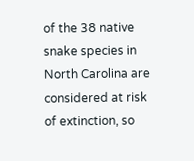of the 38 native snake species in North Carolina are considered at risk of extinction, so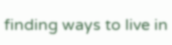finding ways to live in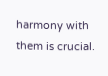harmony with them is crucial.